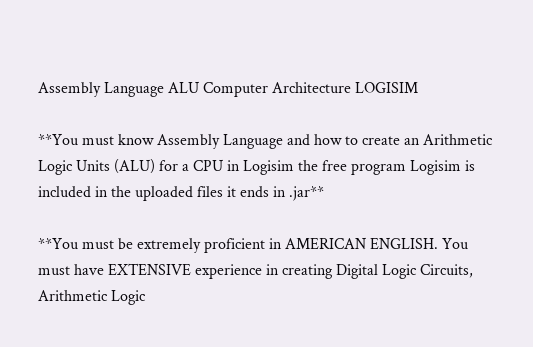Assembly Language ALU Computer Architecture LOGISIM

**You must know Assembly Language and how to create an Arithmetic Logic Units (ALU) for a CPU in Logisim the free program Logisim is included in the uploaded files it ends in .jar**

**You must be extremely proficient in AMERICAN ENGLISH. You must have EXTENSIVE experience in creating Digital Logic Circuits, Arithmetic Logic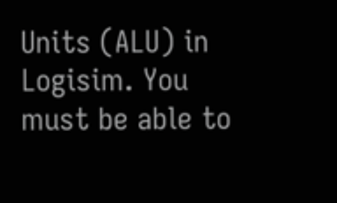Units (ALU) in Logisim. You must be able to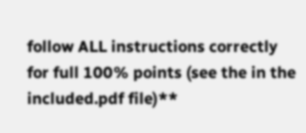follow ALL instructions correctly for full 100% points (see the in the included.pdf file)**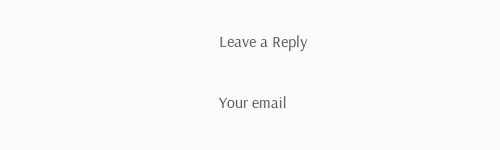Leave a Reply

Your email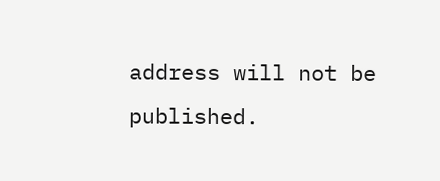address will not be published.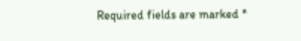Required fields are marked *